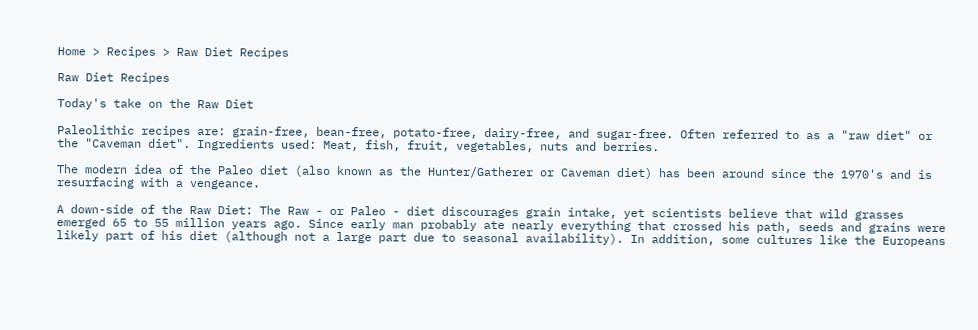Home > Recipes > Raw Diet Recipes

Raw Diet Recipes

Today's take on the Raw Diet

Paleolithic recipes are: grain-free, bean-free, potato-free, dairy-free, and sugar-free. Often referred to as a "raw diet" or the "Caveman diet". Ingredients used: Meat, fish, fruit, vegetables, nuts and berries.

The modern idea of the Paleo diet (also known as the Hunter/Gatherer or Caveman diet) has been around since the 1970's and is resurfacing with a vengeance.

A down-side of the Raw Diet: The Raw - or Paleo - diet discourages grain intake, yet scientists believe that wild grasses emerged 65 to 55 million years ago. Since early man probably ate nearly everything that crossed his path, seeds and grains were likely part of his diet (although not a large part due to seasonal availability). In addition, some cultures like the Europeans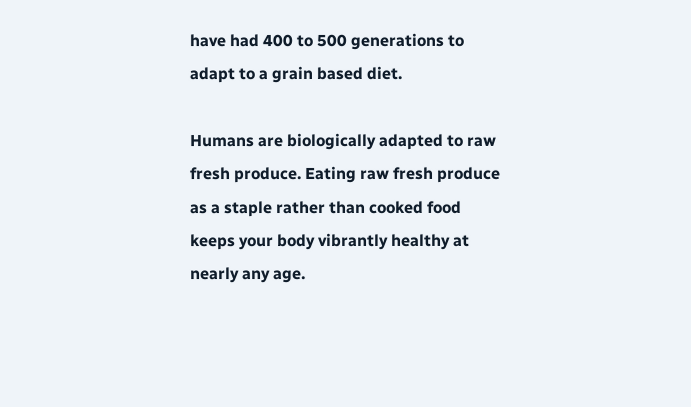have had 400 to 500 generations to adapt to a grain based diet.

Humans are biologically adapted to raw fresh produce. Eating raw fresh produce as a staple rather than cooked food keeps your body vibrantly healthy at nearly any age.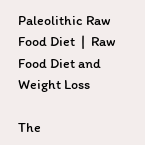Paleolithic Raw Food Diet  |  Raw Food Diet and Weight Loss

The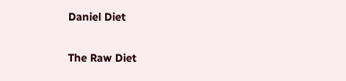Daniel Diet

The Raw Diet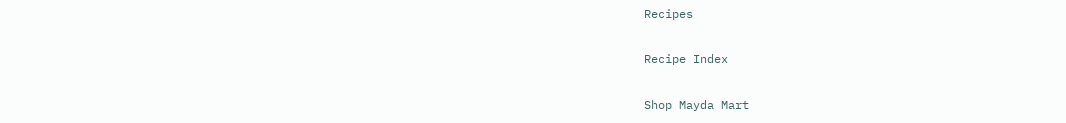Recipes

Recipe Index

Shop Mayda Mart